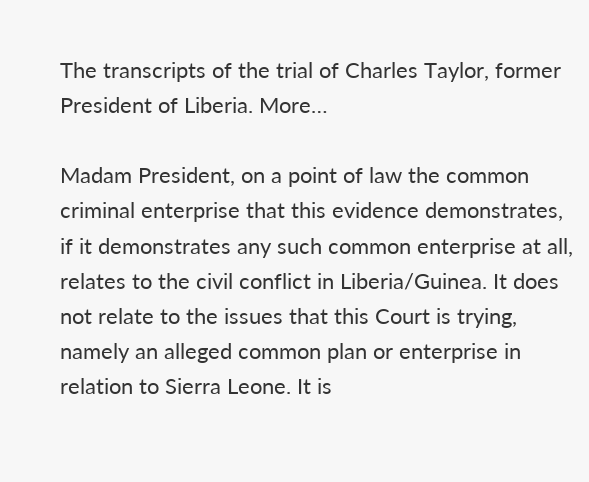The transcripts of the trial of Charles Taylor, former President of Liberia. More…

Madam President, on a point of law the common criminal enterprise that this evidence demonstrates, if it demonstrates any such common enterprise at all, relates to the civil conflict in Liberia/Guinea. It does not relate to the issues that this Court is trying, namely an alleged common plan or enterprise in relation to Sierra Leone. It is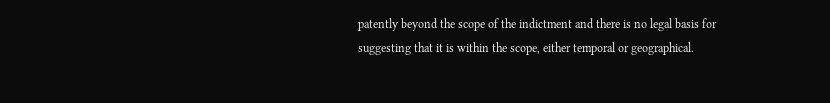patently beyond the scope of the indictment and there is no legal basis for suggesting that it is within the scope, either temporal or geographical.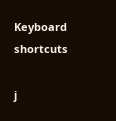Keyboard shortcuts

j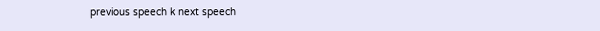previous speech k next speech